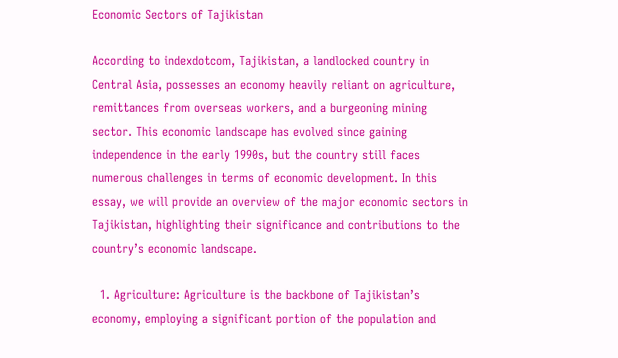Economic Sectors of Tajikistan

According to indexdotcom, Tajikistan, a landlocked country in Central Asia, possesses an economy heavily reliant on agriculture, remittances from overseas workers, and a burgeoning mining sector. This economic landscape has evolved since gaining independence in the early 1990s, but the country still faces numerous challenges in terms of economic development. In this essay, we will provide an overview of the major economic sectors in Tajikistan, highlighting their significance and contributions to the country’s economic landscape.

  1. Agriculture: Agriculture is the backbone of Tajikistan’s economy, employing a significant portion of the population and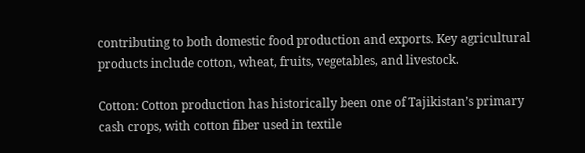contributing to both domestic food production and exports. Key agricultural products include cotton, wheat, fruits, vegetables, and livestock.

Cotton: Cotton production has historically been one of Tajikistan’s primary cash crops, with cotton fiber used in textile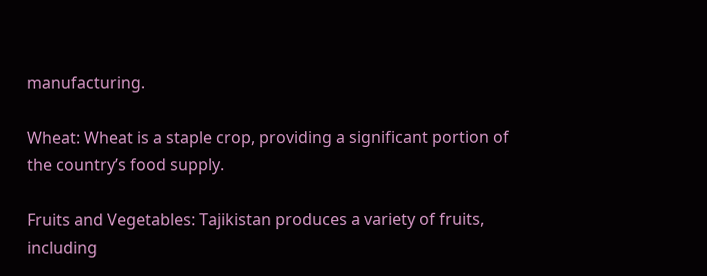manufacturing.

Wheat: Wheat is a staple crop, providing a significant portion of the country’s food supply.

Fruits and Vegetables: Tajikistan produces a variety of fruits, including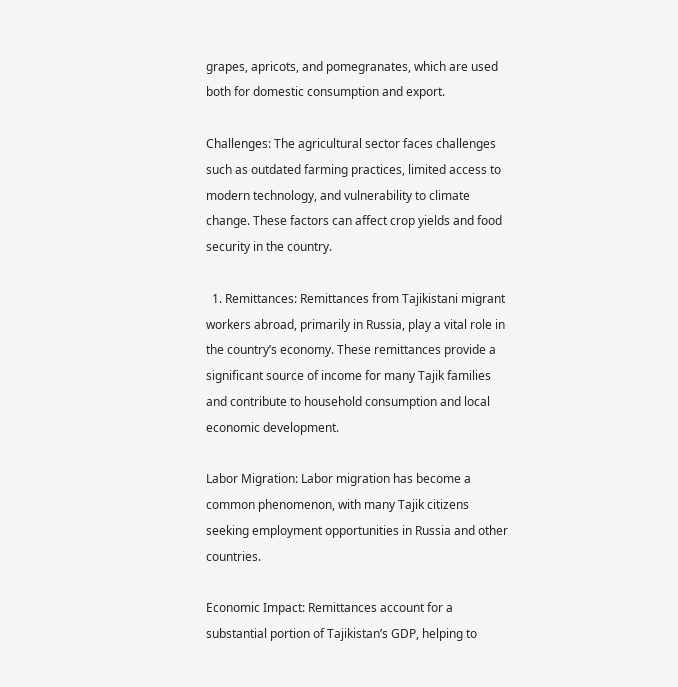grapes, apricots, and pomegranates, which are used both for domestic consumption and export.

Challenges: The agricultural sector faces challenges such as outdated farming practices, limited access to modern technology, and vulnerability to climate change. These factors can affect crop yields and food security in the country.

  1. Remittances: Remittances from Tajikistani migrant workers abroad, primarily in Russia, play a vital role in the country’s economy. These remittances provide a significant source of income for many Tajik families and contribute to household consumption and local economic development.

Labor Migration: Labor migration has become a common phenomenon, with many Tajik citizens seeking employment opportunities in Russia and other countries.

Economic Impact: Remittances account for a substantial portion of Tajikistan’s GDP, helping to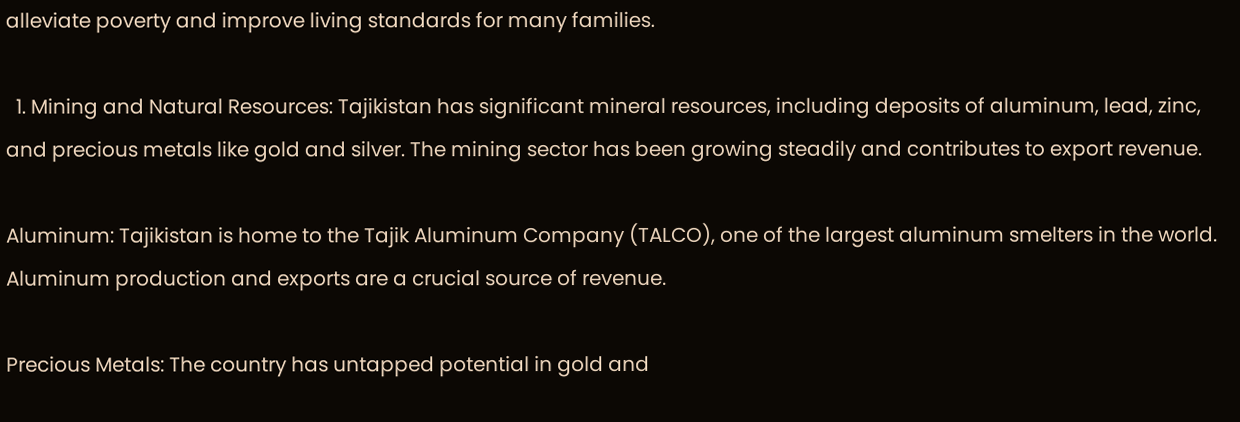alleviate poverty and improve living standards for many families.

  1. Mining and Natural Resources: Tajikistan has significant mineral resources, including deposits of aluminum, lead, zinc, and precious metals like gold and silver. The mining sector has been growing steadily and contributes to export revenue.

Aluminum: Tajikistan is home to the Tajik Aluminum Company (TALCO), one of the largest aluminum smelters in the world. Aluminum production and exports are a crucial source of revenue.

Precious Metals: The country has untapped potential in gold and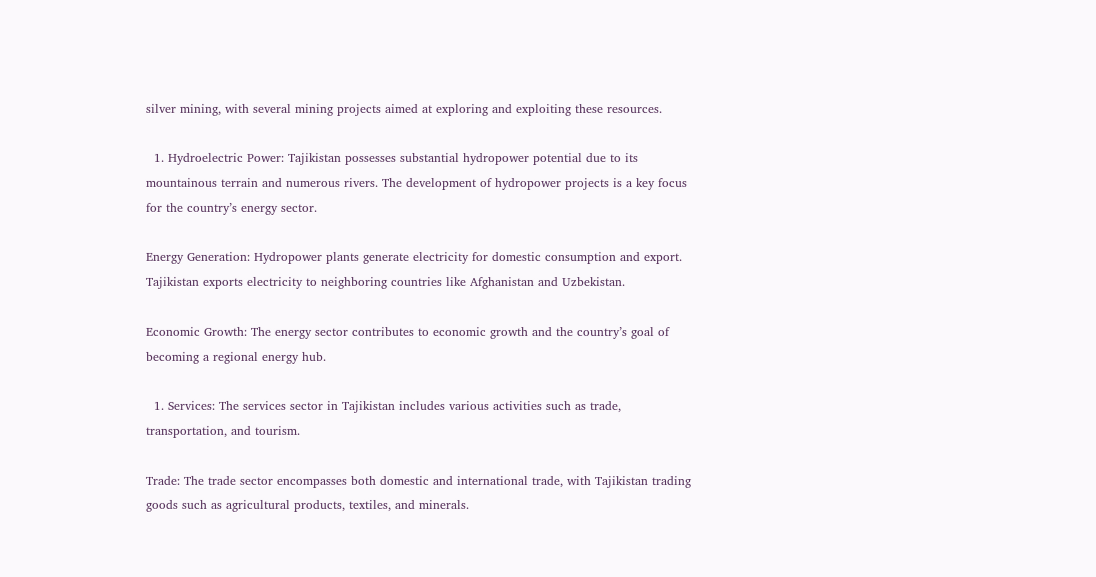silver mining, with several mining projects aimed at exploring and exploiting these resources.

  1. Hydroelectric Power: Tajikistan possesses substantial hydropower potential due to its mountainous terrain and numerous rivers. The development of hydropower projects is a key focus for the country’s energy sector.

Energy Generation: Hydropower plants generate electricity for domestic consumption and export. Tajikistan exports electricity to neighboring countries like Afghanistan and Uzbekistan.

Economic Growth: The energy sector contributes to economic growth and the country’s goal of becoming a regional energy hub.

  1. Services: The services sector in Tajikistan includes various activities such as trade, transportation, and tourism.

Trade: The trade sector encompasses both domestic and international trade, with Tajikistan trading goods such as agricultural products, textiles, and minerals.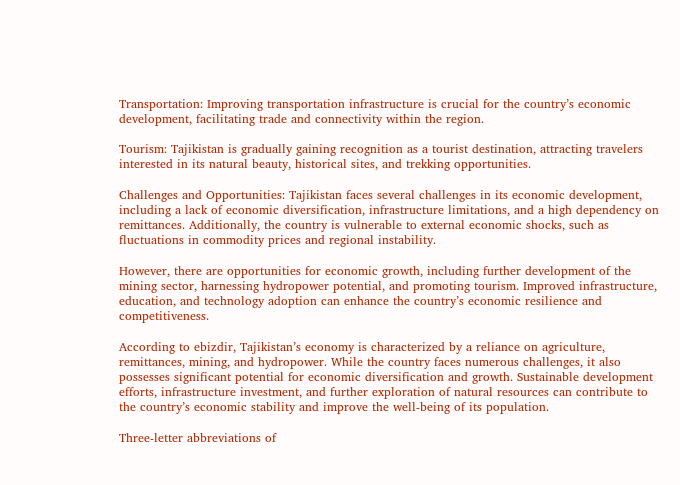Transportation: Improving transportation infrastructure is crucial for the country’s economic development, facilitating trade and connectivity within the region.

Tourism: Tajikistan is gradually gaining recognition as a tourist destination, attracting travelers interested in its natural beauty, historical sites, and trekking opportunities.

Challenges and Opportunities: Tajikistan faces several challenges in its economic development, including a lack of economic diversification, infrastructure limitations, and a high dependency on remittances. Additionally, the country is vulnerable to external economic shocks, such as fluctuations in commodity prices and regional instability.

However, there are opportunities for economic growth, including further development of the mining sector, harnessing hydropower potential, and promoting tourism. Improved infrastructure, education, and technology adoption can enhance the country’s economic resilience and competitiveness.

According to ebizdir, Tajikistan’s economy is characterized by a reliance on agriculture, remittances, mining, and hydropower. While the country faces numerous challenges, it also possesses significant potential for economic diversification and growth. Sustainable development efforts, infrastructure investment, and further exploration of natural resources can contribute to the country’s economic stability and improve the well-being of its population.

Three-letter abbreviations of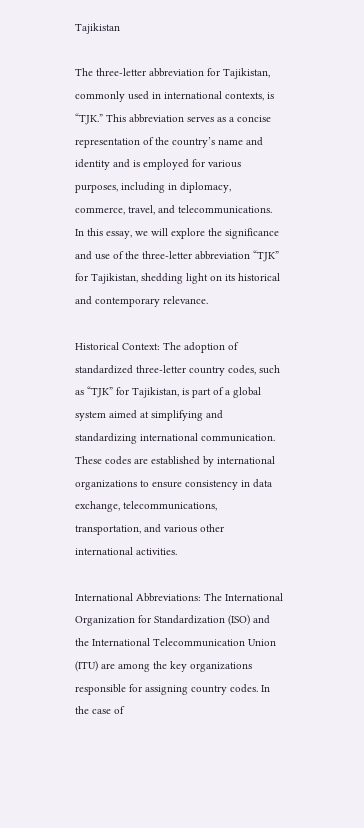Tajikistan

The three-letter abbreviation for Tajikistan, commonly used in international contexts, is “TJK.” This abbreviation serves as a concise representation of the country’s name and identity and is employed for various purposes, including in diplomacy, commerce, travel, and telecommunications. In this essay, we will explore the significance and use of the three-letter abbreviation “TJK” for Tajikistan, shedding light on its historical and contemporary relevance.

Historical Context: The adoption of standardized three-letter country codes, such as “TJK” for Tajikistan, is part of a global system aimed at simplifying and standardizing international communication. These codes are established by international organizations to ensure consistency in data exchange, telecommunications, transportation, and various other international activities.

International Abbreviations: The International Organization for Standardization (ISO) and the International Telecommunication Union (ITU) are among the key organizations responsible for assigning country codes. In the case of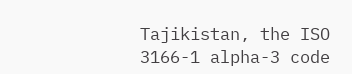Tajikistan, the ISO 3166-1 alpha-3 code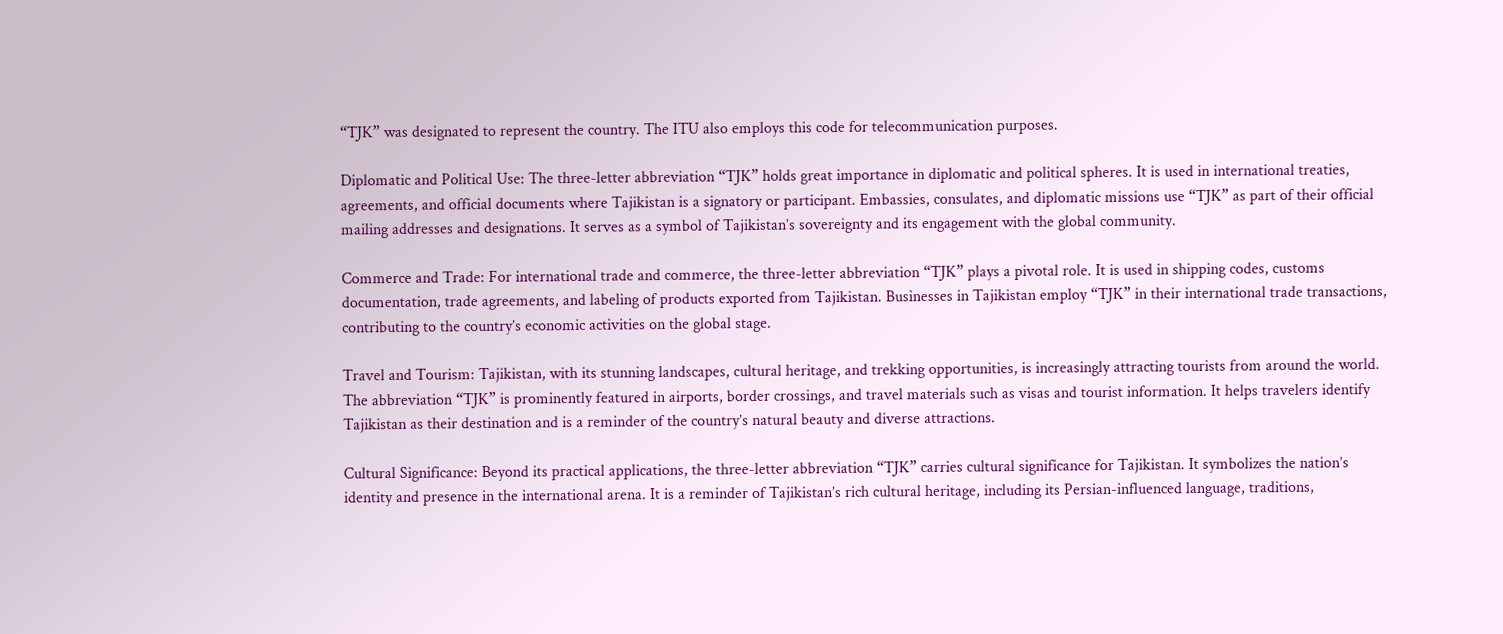“TJK” was designated to represent the country. The ITU also employs this code for telecommunication purposes.

Diplomatic and Political Use: The three-letter abbreviation “TJK” holds great importance in diplomatic and political spheres. It is used in international treaties, agreements, and official documents where Tajikistan is a signatory or participant. Embassies, consulates, and diplomatic missions use “TJK” as part of their official mailing addresses and designations. It serves as a symbol of Tajikistan’s sovereignty and its engagement with the global community.

Commerce and Trade: For international trade and commerce, the three-letter abbreviation “TJK” plays a pivotal role. It is used in shipping codes, customs documentation, trade agreements, and labeling of products exported from Tajikistan. Businesses in Tajikistan employ “TJK” in their international trade transactions, contributing to the country’s economic activities on the global stage.

Travel and Tourism: Tajikistan, with its stunning landscapes, cultural heritage, and trekking opportunities, is increasingly attracting tourists from around the world. The abbreviation “TJK” is prominently featured in airports, border crossings, and travel materials such as visas and tourist information. It helps travelers identify Tajikistan as their destination and is a reminder of the country’s natural beauty and diverse attractions.

Cultural Significance: Beyond its practical applications, the three-letter abbreviation “TJK” carries cultural significance for Tajikistan. It symbolizes the nation’s identity and presence in the international arena. It is a reminder of Tajikistan’s rich cultural heritage, including its Persian-influenced language, traditions,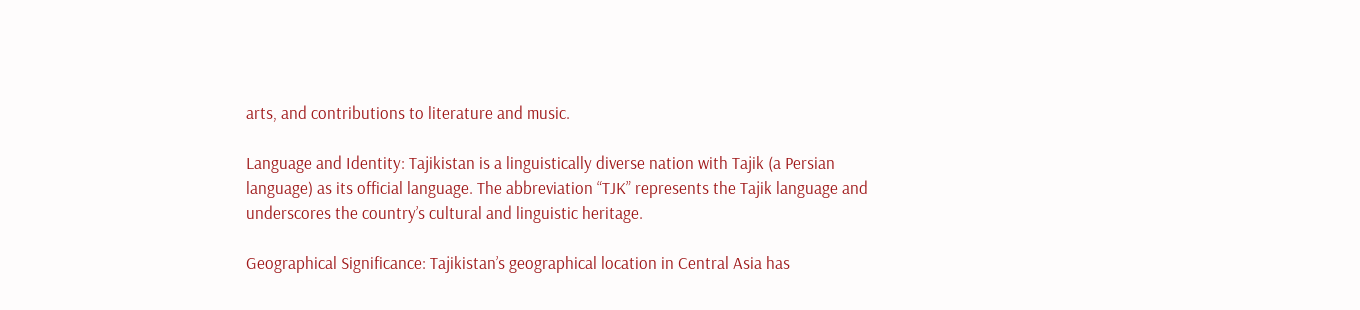arts, and contributions to literature and music.

Language and Identity: Tajikistan is a linguistically diverse nation with Tajik (a Persian language) as its official language. The abbreviation “TJK” represents the Tajik language and underscores the country’s cultural and linguistic heritage.

Geographical Significance: Tajikistan’s geographical location in Central Asia has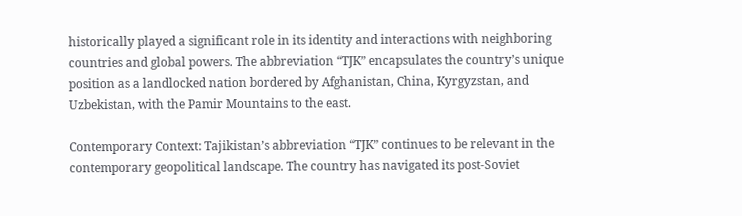historically played a significant role in its identity and interactions with neighboring countries and global powers. The abbreviation “TJK” encapsulates the country’s unique position as a landlocked nation bordered by Afghanistan, China, Kyrgyzstan, and Uzbekistan, with the Pamir Mountains to the east.

Contemporary Context: Tajikistan’s abbreviation “TJK” continues to be relevant in the contemporary geopolitical landscape. The country has navigated its post-Soviet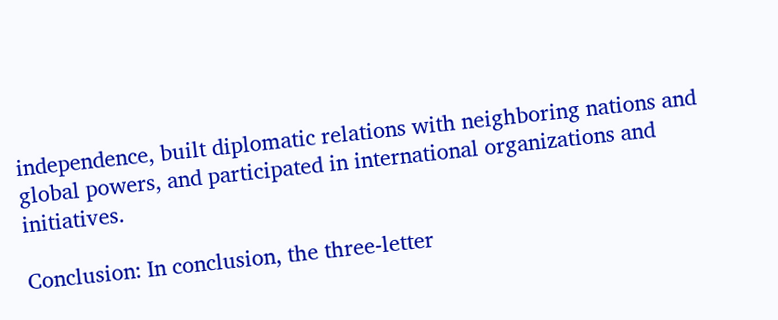independence, built diplomatic relations with neighboring nations and global powers, and participated in international organizations and initiatives.

Conclusion: In conclusion, the three-letter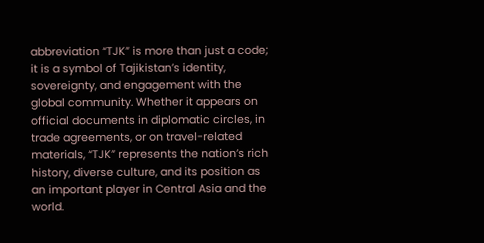abbreviation “TJK” is more than just a code; it is a symbol of Tajikistan’s identity, sovereignty, and engagement with the global community. Whether it appears on official documents in diplomatic circles, in trade agreements, or on travel-related materials, “TJK” represents the nation’s rich history, diverse culture, and its position as an important player in Central Asia and the world.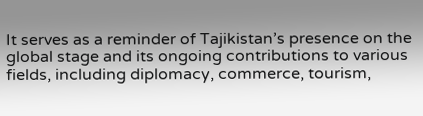It serves as a reminder of Tajikistan’s presence on the global stage and its ongoing contributions to various fields, including diplomacy, commerce, tourism,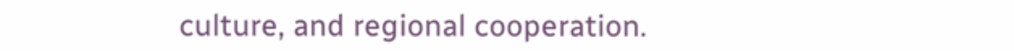culture, and regional cooperation.